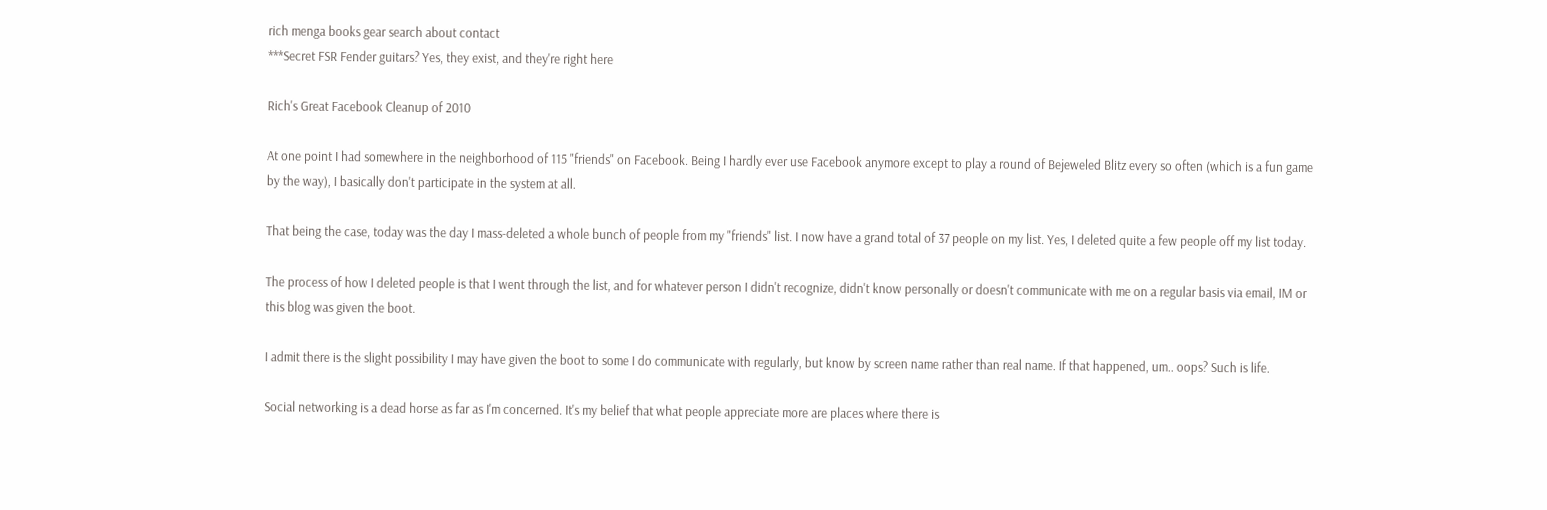rich menga books gear search about contact
***Secret FSR Fender guitars? Yes, they exist, and they're right here

Rich's Great Facebook Cleanup of 2010

At one point I had somewhere in the neighborhood of 115 "friends" on Facebook. Being I hardly ever use Facebook anymore except to play a round of Bejeweled Blitz every so often (which is a fun game by the way), I basically don't participate in the system at all.

That being the case, today was the day I mass-deleted a whole bunch of people from my "friends" list. I now have a grand total of 37 people on my list. Yes, I deleted quite a few people off my list today.

The process of how I deleted people is that I went through the list, and for whatever person I didn't recognize, didn't know personally or doesn't communicate with me on a regular basis via email, IM or this blog was given the boot.

I admit there is the slight possibility I may have given the boot to some I do communicate with regularly, but know by screen name rather than real name. If that happened, um.. oops? Such is life.

Social networking is a dead horse as far as I'm concerned. It's my belief that what people appreciate more are places where there is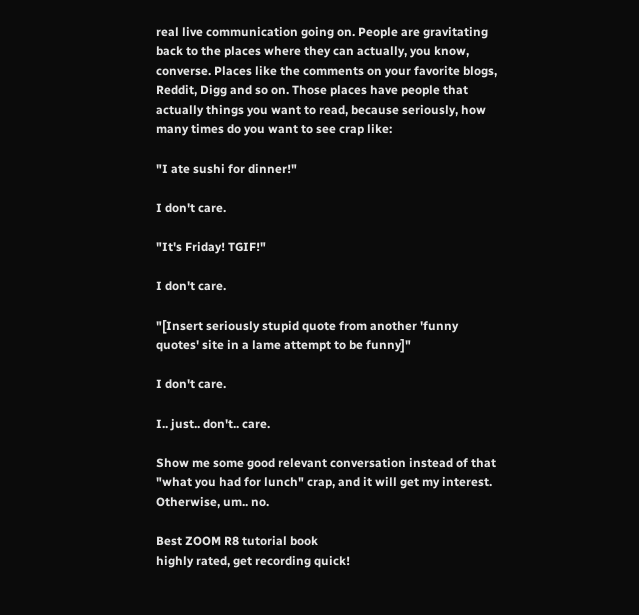real live communication going on. People are gravitating back to the places where they can actually, you know, converse. Places like the comments on your favorite blogs, Reddit, Digg and so on. Those places have people that actually things you want to read, because seriously, how many times do you want to see crap like:

"I ate sushi for dinner!"

I don't care.

"It's Friday! TGIF!"

I don't care.

"[Insert seriously stupid quote from another 'funny quotes' site in a lame attempt to be funny]"

I don't care.

I.. just.. don't.. care.

Show me some good relevant conversation instead of that "what you had for lunch" crap, and it will get my interest. Otherwise, um.. no.

Best ZOOM R8 tutorial book
highly rated, get recording quick!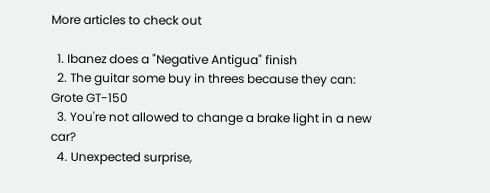More articles to check out

  1. Ibanez does a "Negative Antigua" finish
  2. The guitar some buy in threes because they can: Grote GT-150
  3. You're not allowed to change a brake light in a new car?
  4. Unexpected surprise,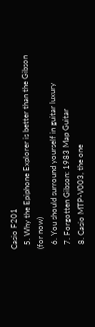Casio F201
  5. Why the Epiphone Explorer is better than the Gibson (for now)
  6. You should surround yourself in guitar luxury
  7. Forgotten Gibson: 1983 Map Guitar
  8. Casio MTP-V003, the one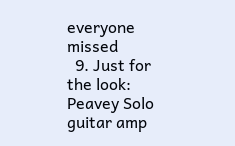everyone missed
  9. Just for the look: Peavey Solo guitar amp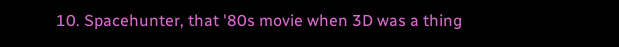10. Spacehunter, that '80s movie when 3D was a thing